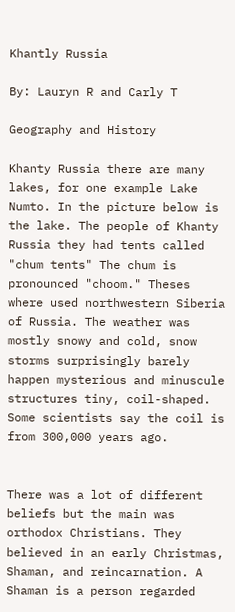Khantly Russia

By: Lauryn R and Carly T

Geography and History

Khanty Russia there are many lakes, for one example Lake Numto. In the picture below is the lake. The people of Khanty Russia they had tents called "chum tents" The chum is pronounced "choom." Theses where used northwestern Siberia of Russia. The weather was mostly snowy and cold, snow storms surprisingly barely happen mysterious and minuscule structures tiny, coil-shaped. Some scientists say the coil is from 300,000 years ago.


There was a lot of different beliefs but the main was orthodox Christians. They believed in an early Christmas, Shaman, and reincarnation. A Shaman is a person regarded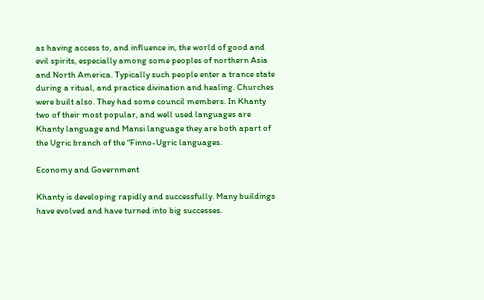as having access to, and influence in, the world of good and evil spirits, especially among some peoples of northern Asia and North America. Typically such people enter a trance state during a ritual, and practice divination and healing. Churches were built also. They had some council members. In Khanty two of their most popular, and well used languages are Khanty language and Mansi language they are both apart of the Ugric branch of the “Finno-Ugric languages.

Economy and Government

Khanty is developing rapidly and successfully. Many buildings have evolved and have turned into big successes.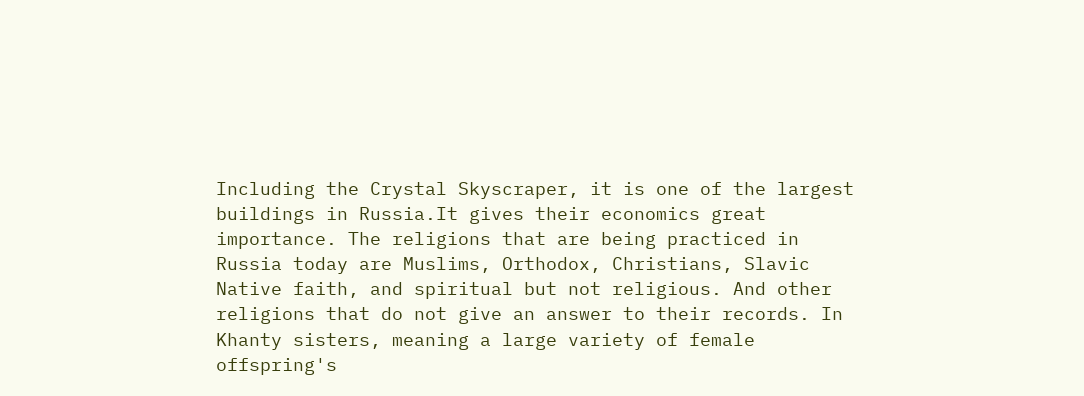Including the Crystal Skyscraper, it is one of the largest buildings in Russia.It gives their economics great importance. The religions that are being practiced in Russia today are Muslims, Orthodox, Christians, Slavic Native faith, and spiritual but not religious. And other religions that do not give an answer to their records. In Khanty sisters, meaning a large variety of female offspring's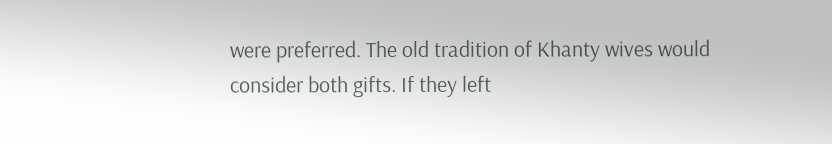were preferred. The old tradition of Khanty wives would consider both gifts. If they left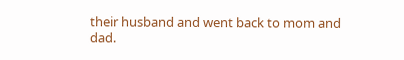their husband and went back to mom and dad.